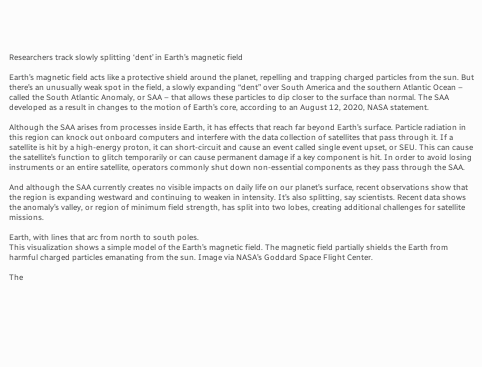Researchers track slowly splitting ‘dent’ in Earth’s magnetic field

Earth’s magnetic field acts like a protective shield around the planet, repelling and trapping charged particles from the sun. But there’s an unusually weak spot in the field, a slowly expanding “dent” over South America and the southern Atlantic Ocean – called the South Atlantic Anomaly, or SAA – that allows these particles to dip closer to the surface than normal. The SAA developed as a result in changes to the motion of Earth’s core, according to an August 12, 2020, NASA statement.

Although the SAA arises from processes inside Earth, it has effects that reach far beyond Earth’s surface. Particle radiation in this region can knock out onboard computers and interfere with the data collection of satellites that pass through it. If a satellite is hit by a high-energy proton, it can short-circuit and cause an event called single event upset, or SEU. This can cause the satellite’s function to glitch temporarily or can cause permanent damage if a key component is hit. In order to avoid losing instruments or an entire satellite, operators commonly shut down non-essential components as they pass through the SAA.

And although the SAA currently creates no visible impacts on daily life on our planet’s surface, recent observations show that the region is expanding westward and continuing to weaken in intensity. It’s also splitting, say scientists. Recent data shows the anomaly’s valley, or region of minimum field strength, has split into two lobes, creating additional challenges for satellite missions.

Earth, with lines that arc from north to south poles.
This visualization shows a simple model of the Earth’s magnetic field. The magnetic field partially shields the Earth from harmful charged particles emanating from the sun. Image via NASA’s Goddard Space Flight Center.

The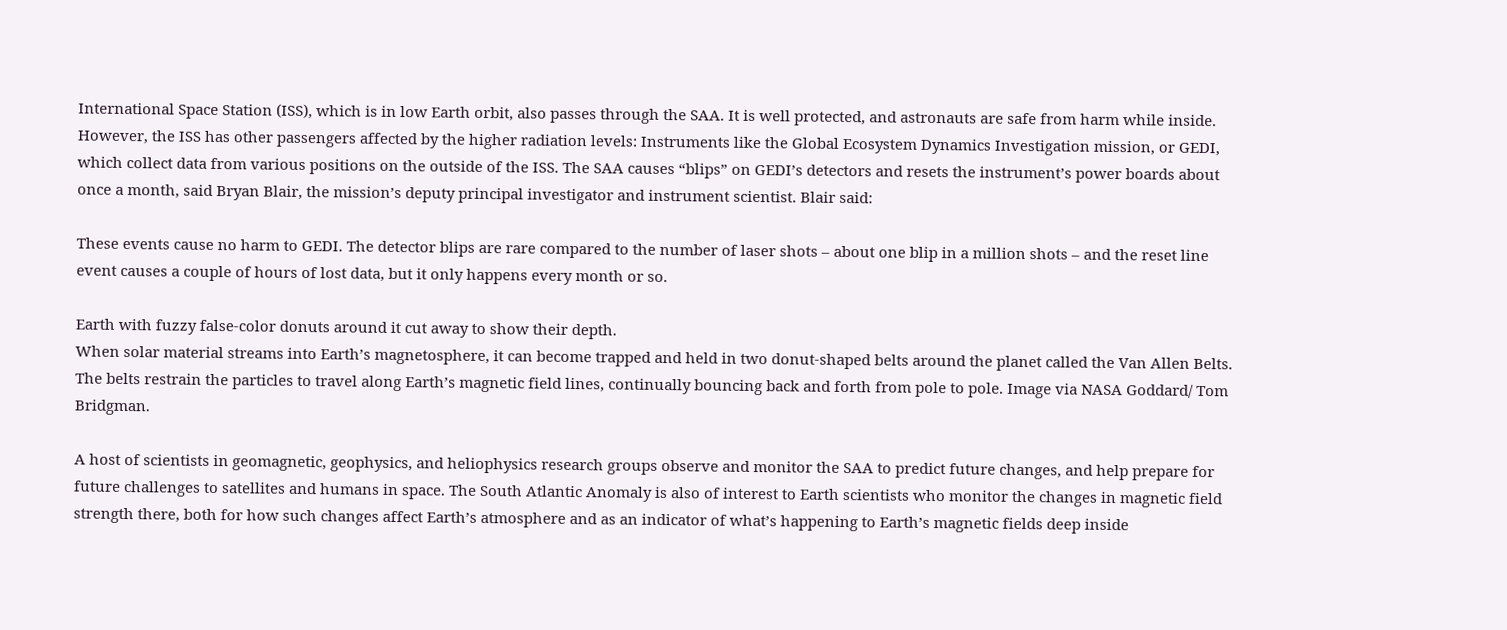International Space Station (ISS), which is in low Earth orbit, also passes through the SAA. It is well protected, and astronauts are safe from harm while inside. However, the ISS has other passengers affected by the higher radiation levels: Instruments like the Global Ecosystem Dynamics Investigation mission, or GEDI, which collect data from various positions on the outside of the ISS. The SAA causes “blips” on GEDI’s detectors and resets the instrument’s power boards about once a month, said Bryan Blair, the mission’s deputy principal investigator and instrument scientist. Blair said:

These events cause no harm to GEDI. The detector blips are rare compared to the number of laser shots – about one blip in a million shots – and the reset line event causes a couple of hours of lost data, but it only happens every month or so.

Earth with fuzzy false-color donuts around it cut away to show their depth.
When solar material streams into Earth’s magnetosphere, it can become trapped and held in two donut-shaped belts around the planet called the Van Allen Belts. The belts restrain the particles to travel along Earth’s magnetic field lines, continually bouncing back and forth from pole to pole. Image via NASA Goddard/ Tom Bridgman.

A host of scientists in geomagnetic, geophysics, and heliophysics research groups observe and monitor the SAA to predict future changes, and help prepare for future challenges to satellites and humans in space. The South Atlantic Anomaly is also of interest to Earth scientists who monitor the changes in magnetic field strength there, both for how such changes affect Earth’s atmosphere and as an indicator of what’s happening to Earth’s magnetic fields deep inside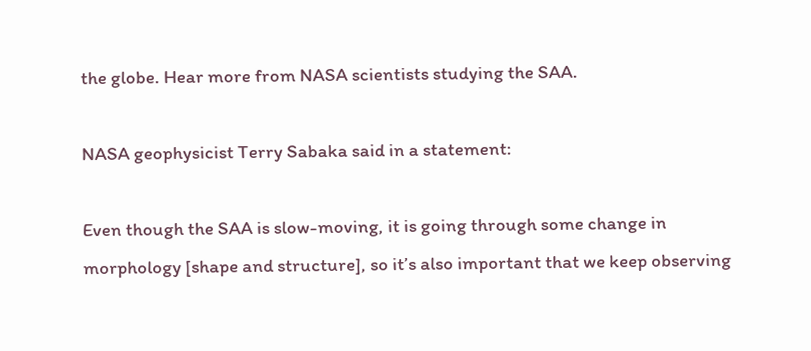the globe. Hear more from NASA scientists studying the SAA.

NASA geophysicist Terry Sabaka said in a statement:

Even though the SAA is slow-moving, it is going through some change in morphology [shape and structure], so it’s also important that we keep observing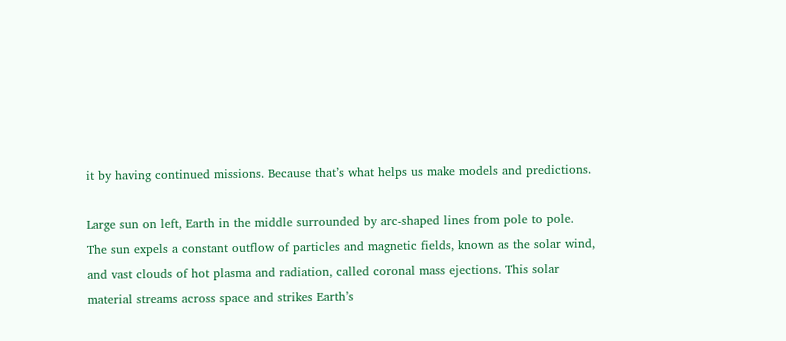it by having continued missions. Because that’s what helps us make models and predictions.

Large sun on left, Earth in the middle surrounded by arc-shaped lines from pole to pole.
The sun expels a constant outflow of particles and magnetic fields, known as the solar wind, and vast clouds of hot plasma and radiation, called coronal mass ejections. This solar material streams across space and strikes Earth’s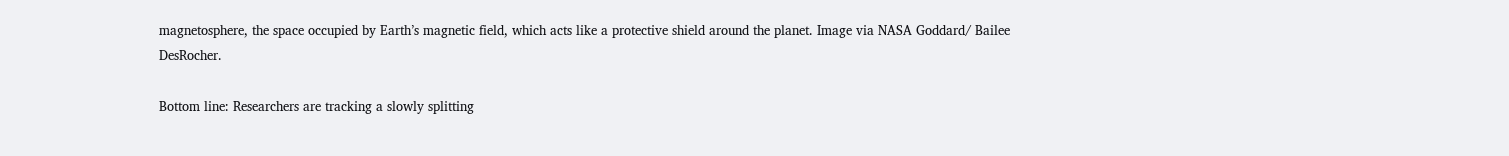magnetosphere, the space occupied by Earth’s magnetic field, which acts like a protective shield around the planet. Image via NASA Goddard/ Bailee DesRocher.

Bottom line: Researchers are tracking a slowly splitting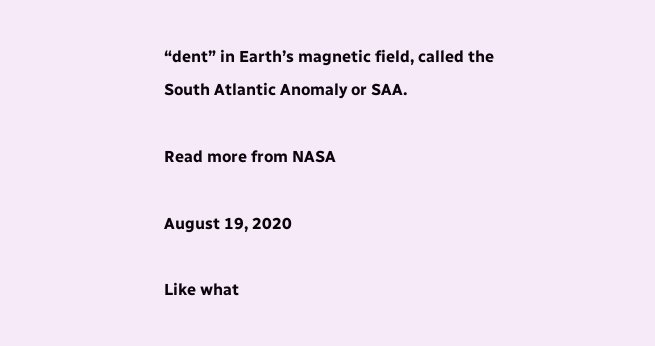“dent” in Earth’s magnetic field, called the South Atlantic Anomaly or SAA.

Read more from NASA

August 19, 2020

Like what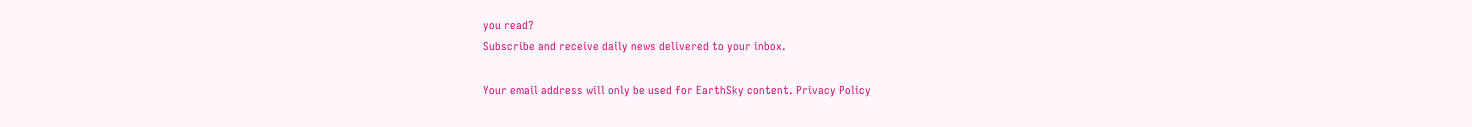you read?
Subscribe and receive daily news delivered to your inbox.

Your email address will only be used for EarthSky content. Privacy Policy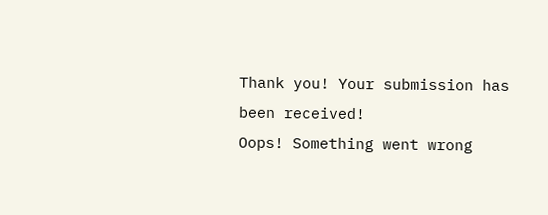Thank you! Your submission has been received!
Oops! Something went wrong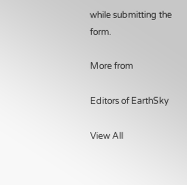while submitting the form.

More from

Editors of EarthSky

View All